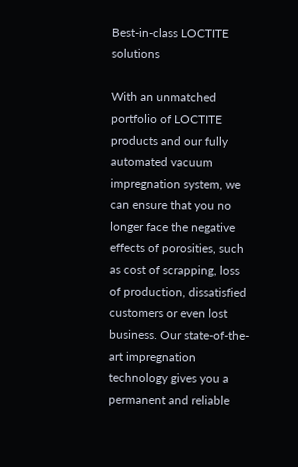Best-in-class LOCTITE solutions

With an unmatched portfolio of LOCTITE products and our fully automated vacuum impregnation system, we can ensure that you no longer face the negative effects of porosities, such as cost of scrapping, loss of production, dissatisfied customers or even lost business. Our state-of-the-art impregnation technology gives you a permanent and reliable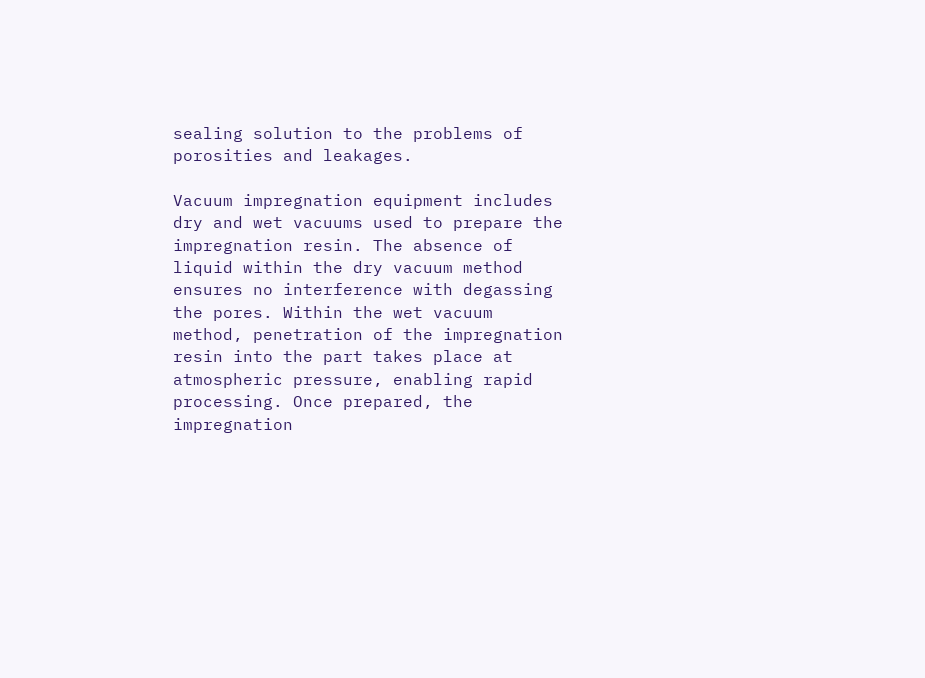sealing solution to the problems of porosities and leakages.

Vacuum impregnation equipment includes dry and wet vacuums used to prepare the impregnation resin. The absence of liquid within the dry vacuum method ensures no interference with degassing the pores. Within the wet vacuum method, penetration of the impregnation resin into the part takes place at atmospheric pressure, enabling rapid processing. Once prepared, the impregnation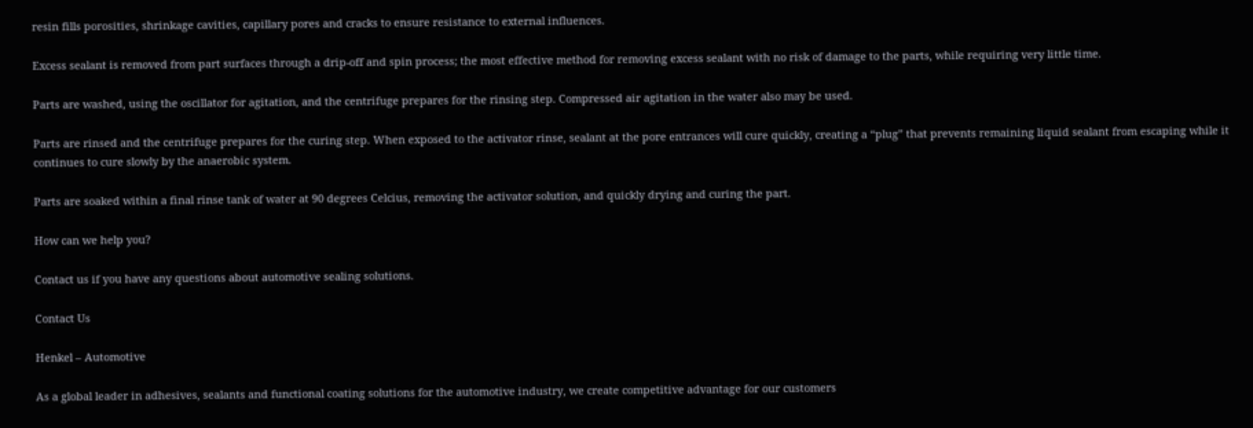resin fills porosities, shrinkage cavities, capillary pores and cracks to ensure resistance to external influences.

Excess sealant is removed from part surfaces through a drip-off and spin process; the most effective method for removing excess sealant with no risk of damage to the parts, while requiring very little time.

Parts are washed, using the oscillator for agitation, and the centrifuge prepares for the rinsing step. Compressed air agitation in the water also may be used.

Parts are rinsed and the centrifuge prepares for the curing step. When exposed to the activator rinse, sealant at the pore entrances will cure quickly, creating a “plug” that prevents remaining liquid sealant from escaping while it continues to cure slowly by the anaerobic system.

Parts are soaked within a final rinse tank of water at 90 degrees Celcius, removing the activator solution, and quickly drying and curing the part.

How can we help you?

Contact us if you have any questions about automotive sealing solutions.

Contact Us

Henkel – Automotive

As a global leader in adhesives, sealants and functional coating solutions for the automotive industry, we create competitive advantage for our customers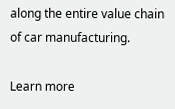along the entire value chain of car manufacturing.

Learn more